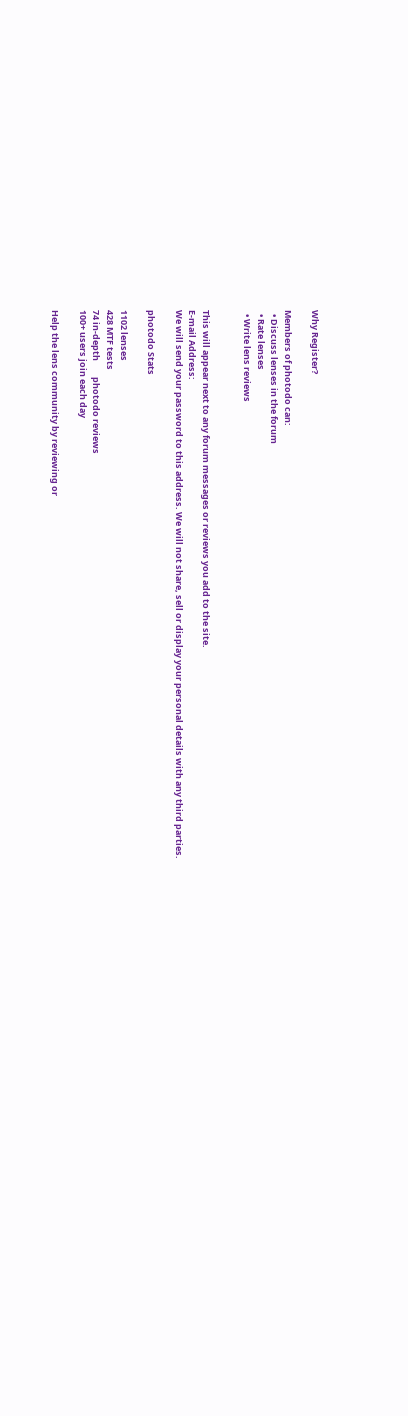Why Register?

Members of photodo can:
  • Discuss lenses in the forum
  • Rate lenses
  • Write lens reviews


This will appear next to any forum messages or reviews you add to the site.
E-mail Address:
We will send your password to this address. We will not share, sell or display your personal details with any third parties.

photodo Stats

1102 lenses
428 MTF tests
74 in-depth        photodo reviews
100+ users join each day

Help the lens community by reviewing or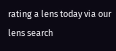rating a lens today via our lens search